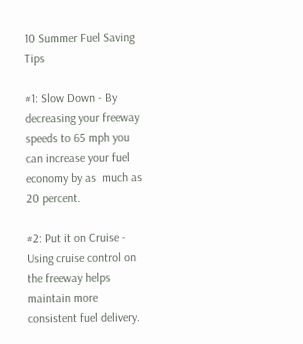10 Summer Fuel Saving Tips

#1: Slow Down - By decreasing your freeway speeds to 65 mph you can increase your fuel economy by as  much as 20 percent.

#2: Put it on Cruise - Using cruise control on the freeway helps maintain more consistent fuel delivery.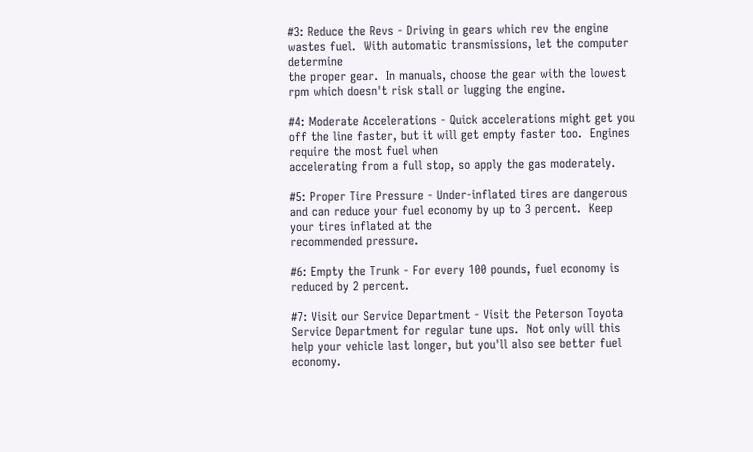#3: Reduce the Revs - Driving in gears which rev the engine wastes fuel.  With automatic transmissions, let the computer determine
the proper gear.  In manuals, choose the gear with the lowest rpm which doesn't risk stall or lugging the engine.

#4: Moderate Accelerations - Quick accelerations might get you off the line faster, but it will get empty faster too.  Engines require the most fuel when
accelerating from a full stop, so apply the gas moderately.

#5: Proper Tire Pressure - Under-inflated tires are dangerous and can reduce your fuel economy by up to 3 percent.  Keep your tires inflated at the
recommended pressure.

#6: Empty the Trunk - For every 100 pounds, fuel economy is reduced by 2 percent.

#7: Visit our Service Department - Visit the Peterson Toyota Service Department for regular tune ups.  Not only will this help your vehicle last longer, but you'll also see better fuel economy.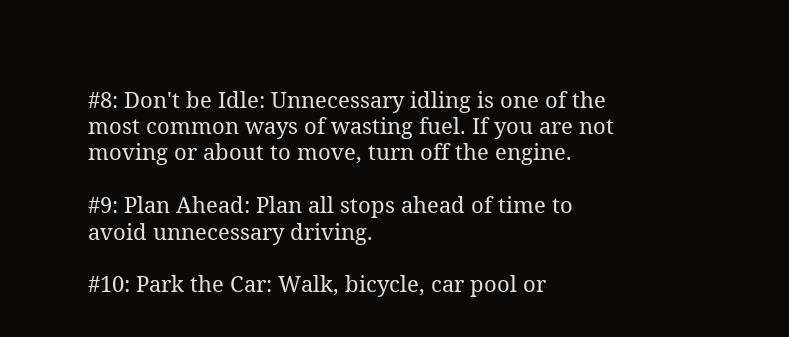#8: Don't be Idle: Unnecessary idling is one of the most common ways of wasting fuel. If you are not moving or about to move, turn off the engine.

#9: Plan Ahead: Plan all stops ahead of time to avoid unnecessary driving.

#10: Park the Car: Walk, bicycle, car pool or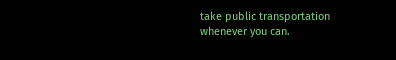take public transportation whenever you can.